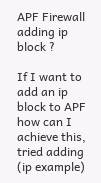APF Firewall adding ip block ?

If I want to add an ip block to APF how can I achieve this, tried adding (ip example)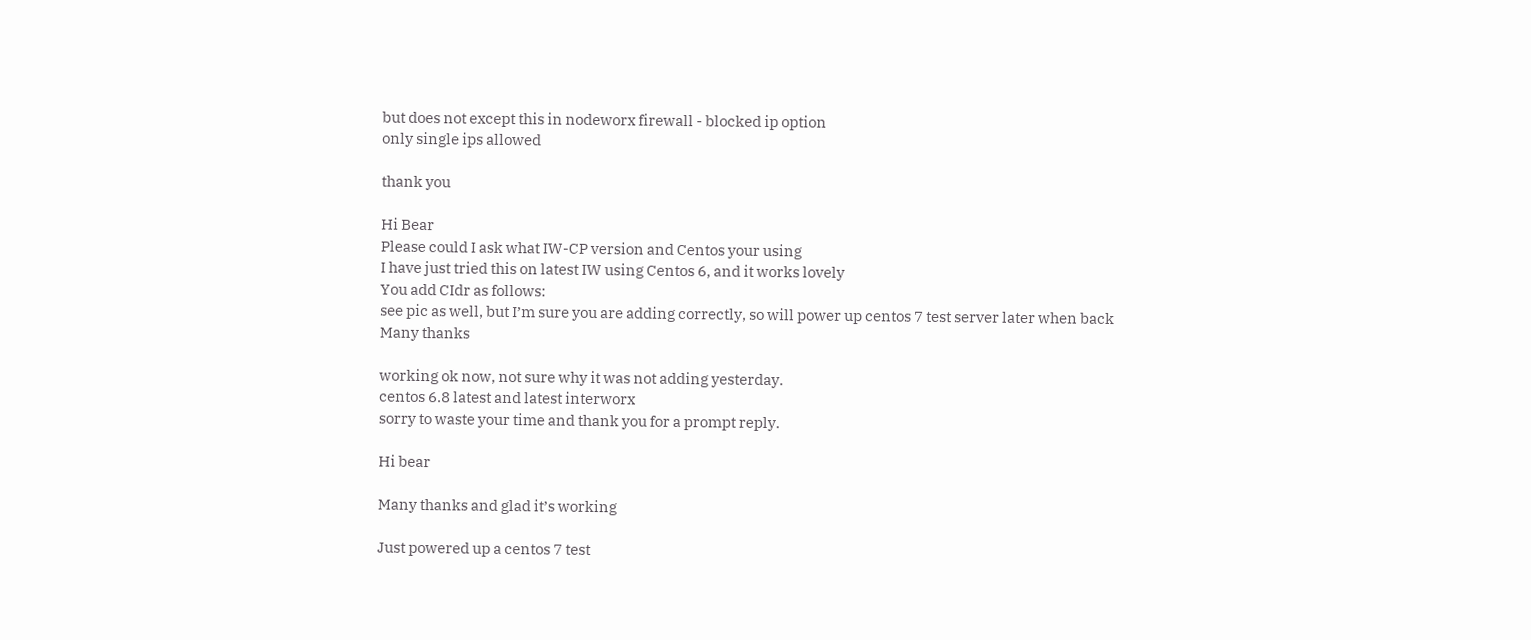but does not except this in nodeworx firewall - blocked ip option
only single ips allowed

thank you

Hi Bear
Please could I ask what IW-CP version and Centos your using
I have just tried this on latest IW using Centos 6, and it works lovely
You add CIdr as follows:
see pic as well, but I’m sure you are adding correctly, so will power up centos 7 test server later when back
Many thanks

working ok now, not sure why it was not adding yesterday.
centos 6.8 latest and latest interworx
sorry to waste your time and thank you for a prompt reply.

Hi bear

Many thanks and glad it’s working

Just powered up a centos 7 test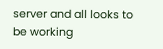server and all looks to be working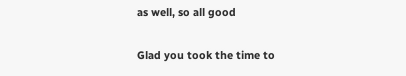as well, so all good

Glad you took the time to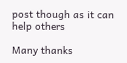post though as it can help others

Many thanks